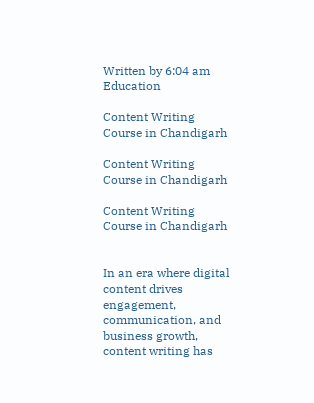Written by 6:04 am Education

Content Writing Course in Chandigarh

Content Writing Course in Chandigarh

Content Writing Course in Chandigarh


In an era where digital content drives engagement, communication, and business growth, content writing has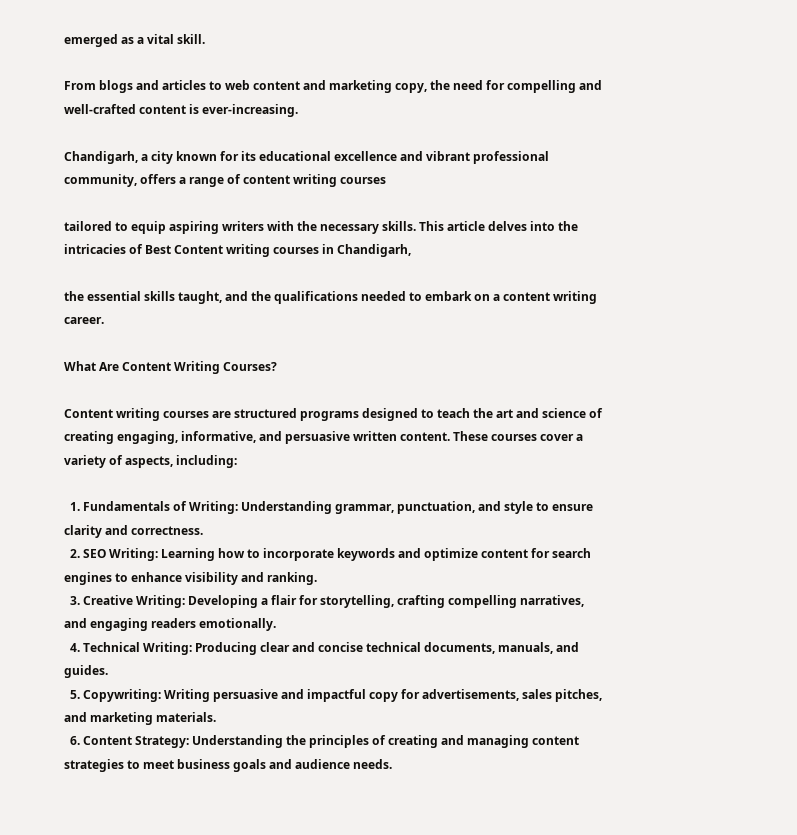emerged as a vital skill.

From blogs and articles to web content and marketing copy, the need for compelling and well-crafted content is ever-increasing.

Chandigarh, a city known for its educational excellence and vibrant professional community, offers a range of content writing courses

tailored to equip aspiring writers with the necessary skills. This article delves into the intricacies of Best Content writing courses in Chandigarh,

the essential skills taught, and the qualifications needed to embark on a content writing career.

What Are Content Writing Courses?

Content writing courses are structured programs designed to teach the art and science of creating engaging, informative, and persuasive written content. These courses cover a variety of aspects, including:

  1. Fundamentals of Writing: Understanding grammar, punctuation, and style to ensure clarity and correctness.
  2. SEO Writing: Learning how to incorporate keywords and optimize content for search engines to enhance visibility and ranking.
  3. Creative Writing: Developing a flair for storytelling, crafting compelling narratives, and engaging readers emotionally.
  4. Technical Writing: Producing clear and concise technical documents, manuals, and guides.
  5. Copywriting: Writing persuasive and impactful copy for advertisements, sales pitches, and marketing materials.
  6. Content Strategy: Understanding the principles of creating and managing content strategies to meet business goals and audience needs.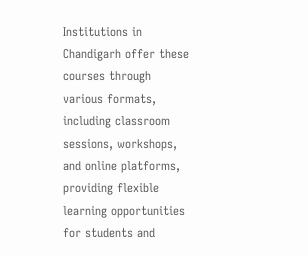Institutions in Chandigarh offer these courses through various formats, including classroom sessions, workshops, and online platforms, providing flexible learning opportunities for students and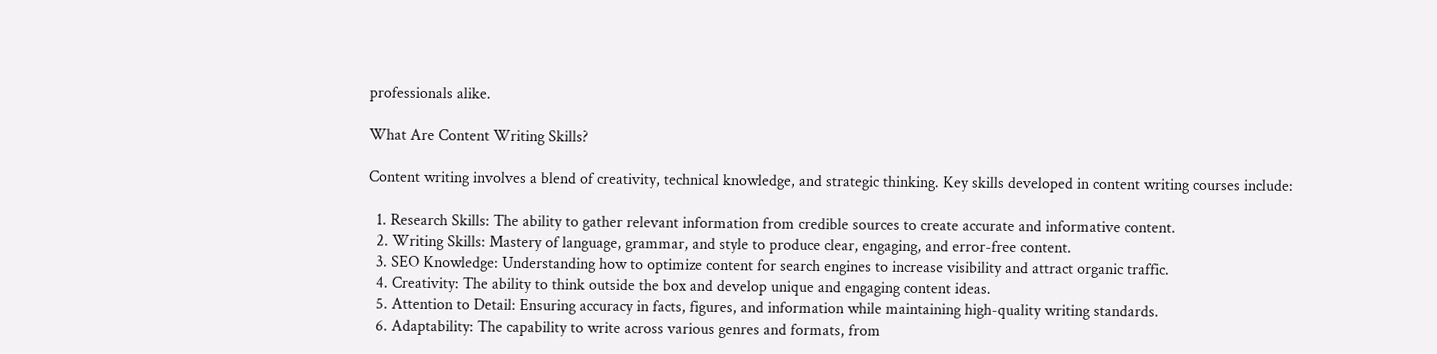professionals alike.

What Are Content Writing Skills?

Content writing involves a blend of creativity, technical knowledge, and strategic thinking. Key skills developed in content writing courses include:

  1. Research Skills: The ability to gather relevant information from credible sources to create accurate and informative content.
  2. Writing Skills: Mastery of language, grammar, and style to produce clear, engaging, and error-free content.
  3. SEO Knowledge: Understanding how to optimize content for search engines to increase visibility and attract organic traffic.
  4. Creativity: The ability to think outside the box and develop unique and engaging content ideas.
  5. Attention to Detail: Ensuring accuracy in facts, figures, and information while maintaining high-quality writing standards.
  6. Adaptability: The capability to write across various genres and formats, from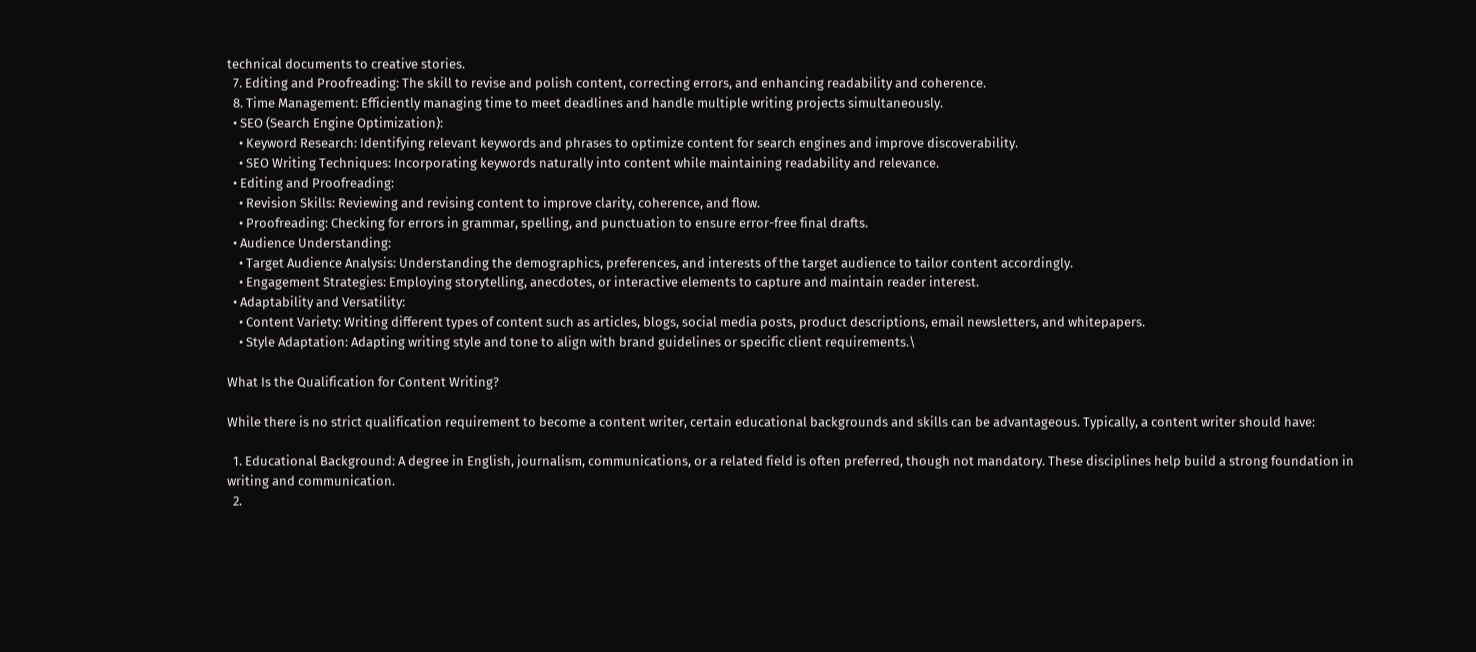technical documents to creative stories.
  7. Editing and Proofreading: The skill to revise and polish content, correcting errors, and enhancing readability and coherence.
  8. Time Management: Efficiently managing time to meet deadlines and handle multiple writing projects simultaneously.
  • SEO (Search Engine Optimization):
    • Keyword Research: Identifying relevant keywords and phrases to optimize content for search engines and improve discoverability.
    • SEO Writing Techniques: Incorporating keywords naturally into content while maintaining readability and relevance.
  • Editing and Proofreading:
    • Revision Skills: Reviewing and revising content to improve clarity, coherence, and flow.
    • Proofreading: Checking for errors in grammar, spelling, and punctuation to ensure error-free final drafts.
  • Audience Understanding:
    • Target Audience Analysis: Understanding the demographics, preferences, and interests of the target audience to tailor content accordingly.
    • Engagement Strategies: Employing storytelling, anecdotes, or interactive elements to capture and maintain reader interest.
  • Adaptability and Versatility:
    • Content Variety: Writing different types of content such as articles, blogs, social media posts, product descriptions, email newsletters, and whitepapers.
    • Style Adaptation: Adapting writing style and tone to align with brand guidelines or specific client requirements.\

What Is the Qualification for Content Writing?

While there is no strict qualification requirement to become a content writer, certain educational backgrounds and skills can be advantageous. Typically, a content writer should have:

  1. Educational Background: A degree in English, journalism, communications, or a related field is often preferred, though not mandatory. These disciplines help build a strong foundation in writing and communication.
  2.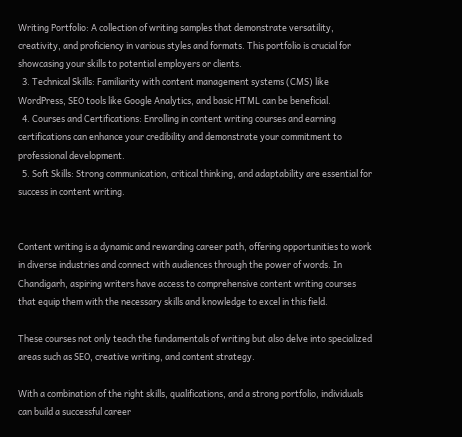Writing Portfolio: A collection of writing samples that demonstrate versatility, creativity, and proficiency in various styles and formats. This portfolio is crucial for showcasing your skills to potential employers or clients.
  3. Technical Skills: Familiarity with content management systems (CMS) like WordPress, SEO tools like Google Analytics, and basic HTML can be beneficial.
  4. Courses and Certifications: Enrolling in content writing courses and earning certifications can enhance your credibility and demonstrate your commitment to professional development.
  5. Soft Skills: Strong communication, critical thinking, and adaptability are essential for success in content writing.


Content writing is a dynamic and rewarding career path, offering opportunities to work in diverse industries and connect with audiences through the power of words. In Chandigarh, aspiring writers have access to comprehensive content writing courses that equip them with the necessary skills and knowledge to excel in this field.

These courses not only teach the fundamentals of writing but also delve into specialized areas such as SEO, creative writing, and content strategy.

With a combination of the right skills, qualifications, and a strong portfolio, individuals can build a successful career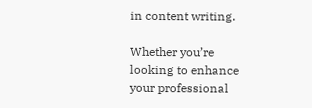in content writing.

Whether you’re looking to enhance your professional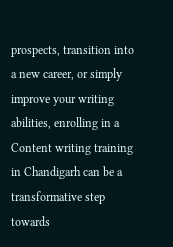prospects, transition into a new career, or simply improve your writing abilities, enrolling in a Content writing training in Chandigarh can be a transformative step towards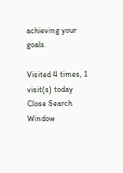achieving your goals.

Visited 4 times, 1 visit(s) today
Close Search Window